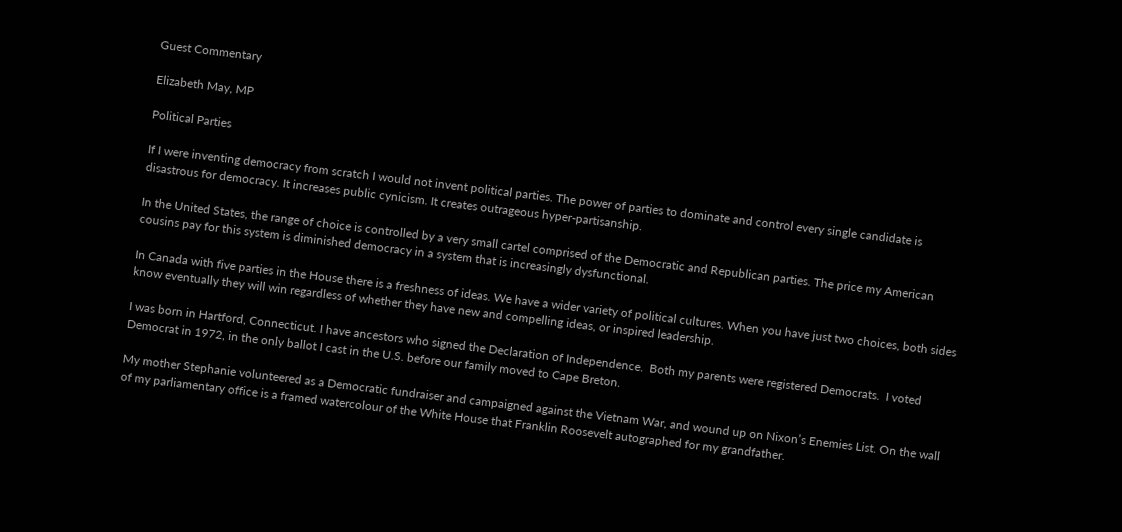Guest Commentary

Elizabeth May, MP

Political Parties

If I were inventing democracy from scratch I would not invent political parties. The power of parties to dominate and control every single candidate is disastrous for democracy. It increases public cynicism. It creates outrageous hyper-partisanship.

In the United States, the range of choice is controlled by a very small cartel comprised of the Democratic and Republican parties. The price my American cousins pay for this system is diminished democracy in a system that is increasingly dysfunctional.

In Canada with five parties in the House there is a freshness of ideas. We have a wider variety of political cultures. When you have just two choices, both sides know eventually they will win regardless of whether they have new and compelling ideas, or inspired leadership.

I was born in Hartford, Connecticut. I have ancestors who signed the Declaration of Independence.  Both my parents were registered Democrats.  I voted Democrat in 1972, in the only ballot I cast in the U.S. before our family moved to Cape Breton.

My mother Stephanie volunteered as a Democratic fundraiser and campaigned against the Vietnam War, and wound up on Nixon’s Enemies List. On the wall of my parliamentary office is a framed watercolour of the White House that Franklin Roosevelt autographed for my grandfather.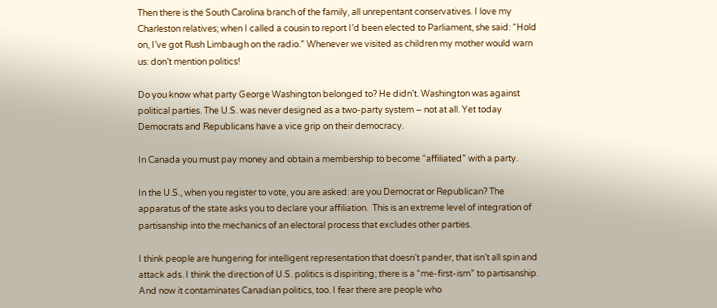Then there is the South Carolina branch of the family, all unrepentant conservatives. I love my Charleston relatives; when I called a cousin to report I’d been elected to Parliament, she said: “Hold on, I’ve got Rush Limbaugh on the radio.” Whenever we visited as children my mother would warn us: don’t mention politics!

Do you know what party George Washington belonged to? He didn’t. Washington was against political parties. The U.S. was never designed as a two-party system – not at all. Yet today Democrats and Republicans have a vice grip on their democracy.

In Canada you must pay money and obtain a membership to become “affiliated” with a party.

In the U.S., when you register to vote, you are asked: are you Democrat or Republican? The apparatus of the state asks you to declare your affiliation.  This is an extreme level of integration of partisanship into the mechanics of an electoral process that excludes other parties.

I think people are hungering for intelligent representation that doesn’t pander, that isn’t all spin and attack ads. I think the direction of U.S. politics is dispiriting; there is a “me-first-ism” to partisanship.  And now it contaminates Canadian politics, too. I fear there are people who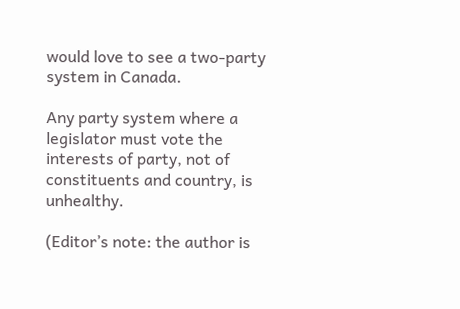would love to see a two-party system in Canada.

Any party system where a legislator must vote the interests of party, not of constituents and country, is unhealthy.

(Editor’s note: the author is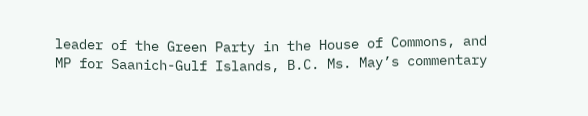leader of the Green Party in the House of Commons, and MP for Saanich-Gulf Islands, B.C. Ms. May’s commentary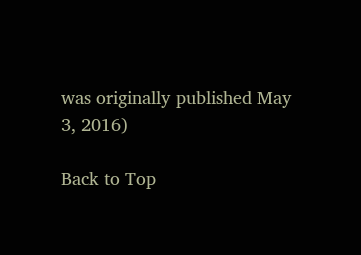was originally published May 3, 2016)

Back to Top